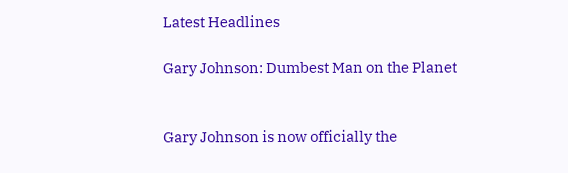Latest Headlines

Gary Johnson: Dumbest Man on the Planet


Gary Johnson is now officially the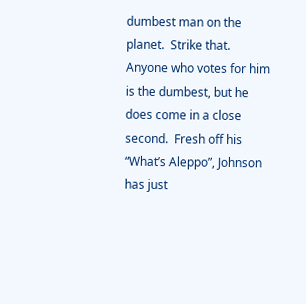dumbest man on the planet.  Strike that.  Anyone who votes for him is the dumbest, but he does come in a close second.  Fresh off his “What’s Aleppo”, Johnson has just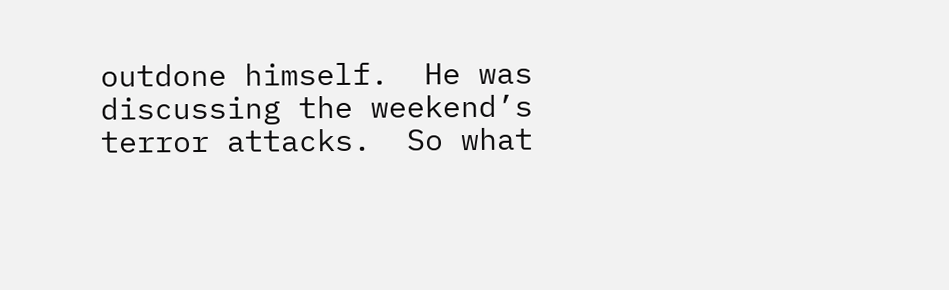outdone himself.  He was discussing the weekend’s terror attacks.  So what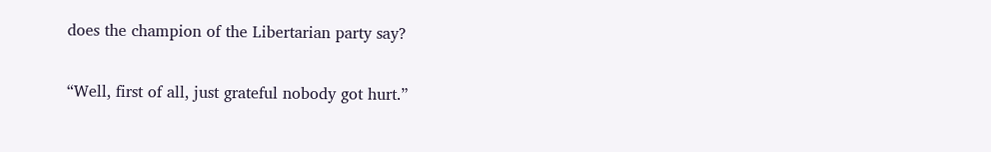does the champion of the Libertarian party say?

“Well, first of all, just grateful nobody got hurt.”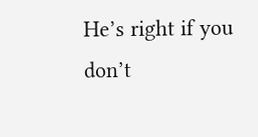He’s right if you don’t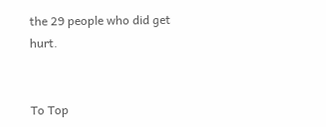the 29 people who did get hurt.


To Top